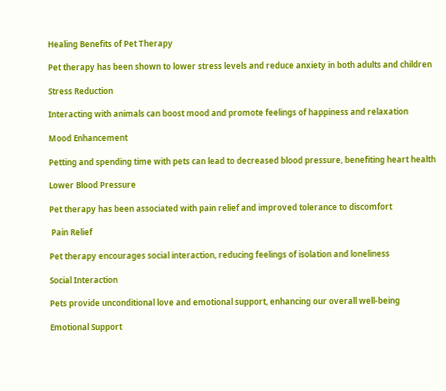Healing Benefits of Pet Therapy

Pet therapy has been shown to lower stress levels and reduce anxiety in both adults and children

Stress Reduction

Interacting with animals can boost mood and promote feelings of happiness and relaxation

Mood Enhancement

Petting and spending time with pets can lead to decreased blood pressure, benefiting heart health

Lower Blood Pressure

Pet therapy has been associated with pain relief and improved tolerance to discomfort

 Pain Relief

Pet therapy encourages social interaction, reducing feelings of isolation and loneliness

Social Interaction

Pets provide unconditional love and emotional support, enhancing our overall well-being

Emotional Support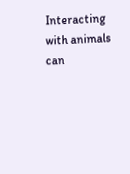Interacting with animals can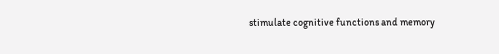stimulate cognitive functions and memory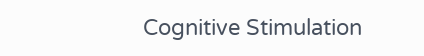Cognitive Stimulation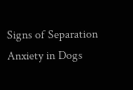Signs of Separation Anxiety in Dogs